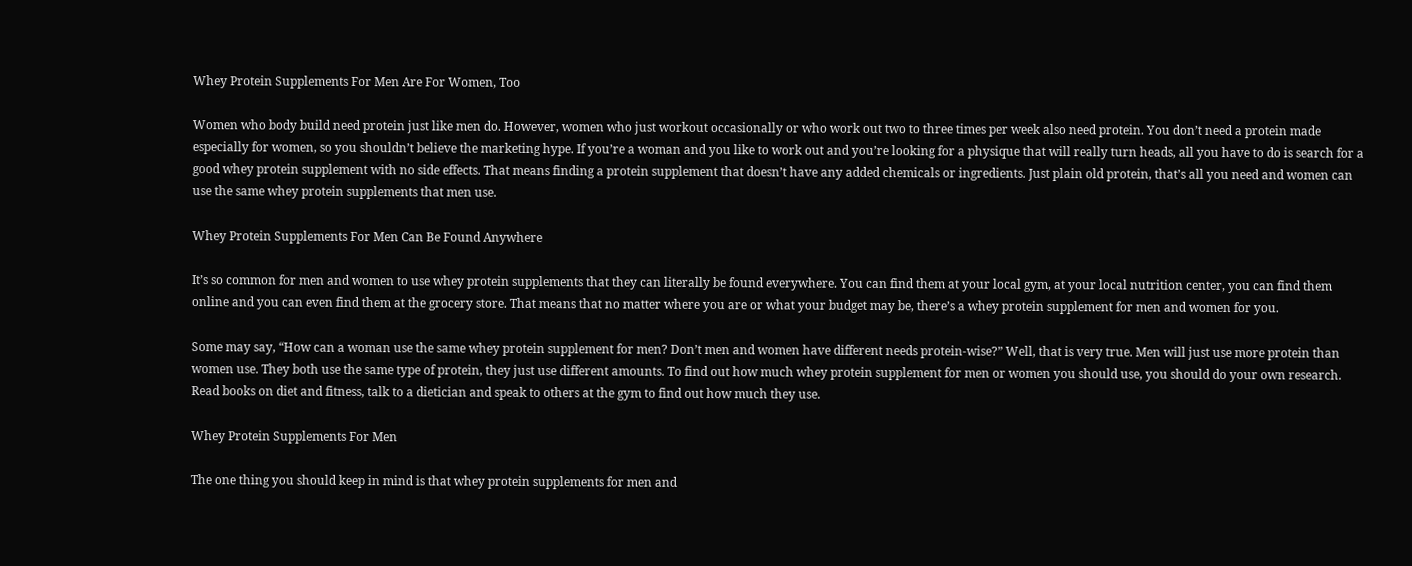Whey Protein Supplements For Men Are For Women, Too

Women who body build need protein just like men do. However, women who just workout occasionally or who work out two to three times per week also need protein. You don’t need a protein made especially for women, so you shouldn’t believe the marketing hype. If you’re a woman and you like to work out and you’re looking for a physique that will really turn heads, all you have to do is search for a good whey protein supplement with no side effects. That means finding a protein supplement that doesn’t have any added chemicals or ingredients. Just plain old protein, that’s all you need and women can use the same whey protein supplements that men use.

Whey Protein Supplements For Men Can Be Found Anywhere

It’s so common for men and women to use whey protein supplements that they can literally be found everywhere. You can find them at your local gym, at your local nutrition center, you can find them online and you can even find them at the grocery store. That means that no matter where you are or what your budget may be, there’s a whey protein supplement for men and women for you.

Some may say, “How can a woman use the same whey protein supplement for men? Don’t men and women have different needs protein-wise?” Well, that is very true. Men will just use more protein than women use. They both use the same type of protein, they just use different amounts. To find out how much whey protein supplement for men or women you should use, you should do your own research. Read books on diet and fitness, talk to a dietician and speak to others at the gym to find out how much they use.

Whey Protein Supplements For Men

The one thing you should keep in mind is that whey protein supplements for men and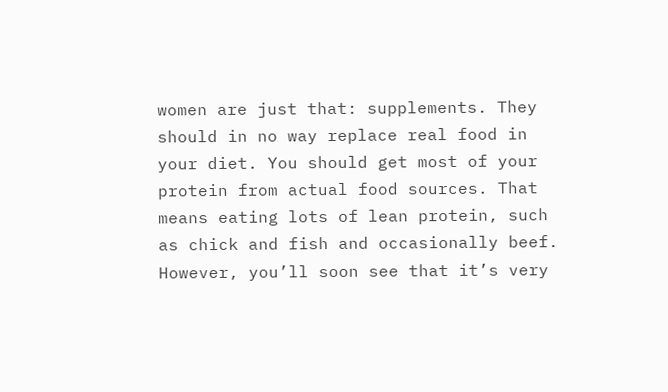women are just that: supplements. They should in no way replace real food in your diet. You should get most of your protein from actual food sources. That means eating lots of lean protein, such as chick and fish and occasionally beef. However, you’ll soon see that it’s very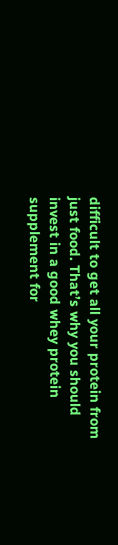difficult to get all your protein from just food. That’s why you should invest in a good whey protein supplement for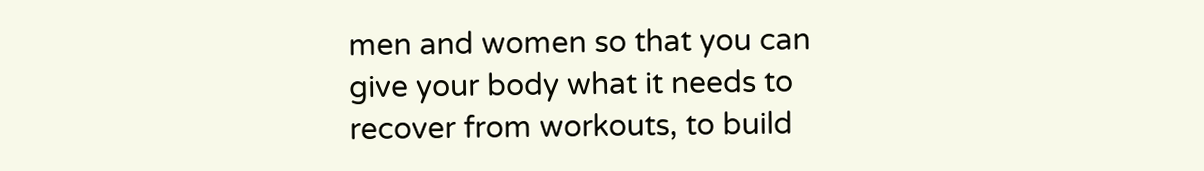men and women so that you can give your body what it needs to recover from workouts, to build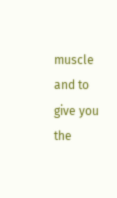muscle and to give you the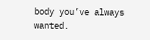body you’ve always wanted.